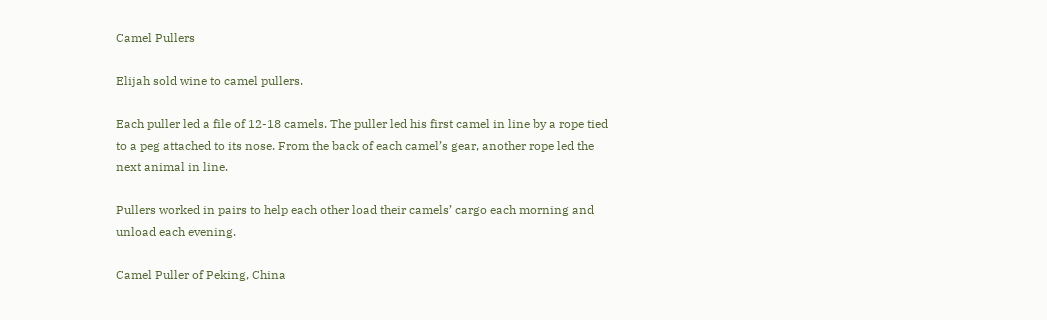Camel Pullers

Elijah sold wine to camel pullers.

Each puller led a file of 12-18 camels. The puller led his first camel in line by a rope tied to a peg attached to its nose. From the back of each camel’s gear, another rope led the next animal in line.

Pullers worked in pairs to help each other load their camels’ cargo each morning and unload each evening.

Camel Puller of Peking, China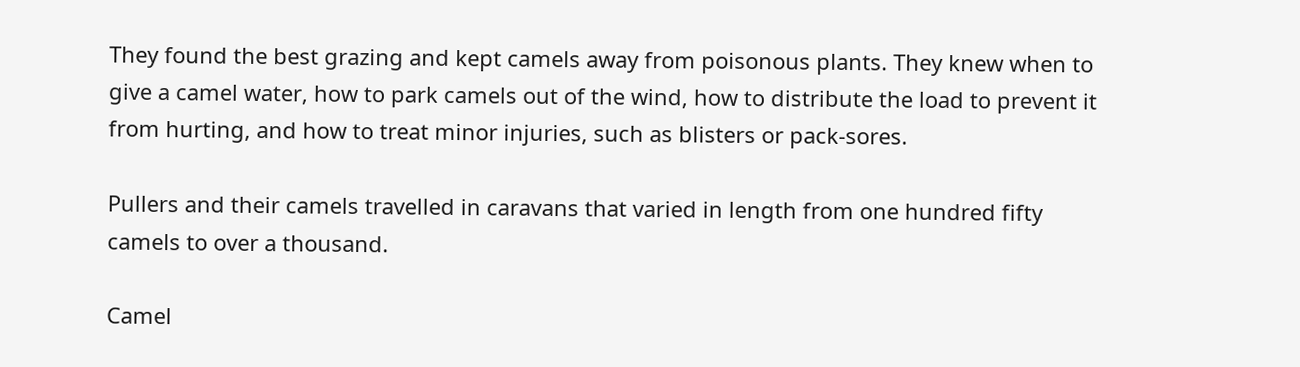They found the best grazing and kept camels away from poisonous plants. They knew when to give a camel water, how to park camels out of the wind, how to distribute the load to prevent it from hurting, and how to treat minor injuries, such as blisters or pack-sores.

Pullers and their camels travelled in caravans that varied in length from one hundred fifty camels to over a thousand.

Camel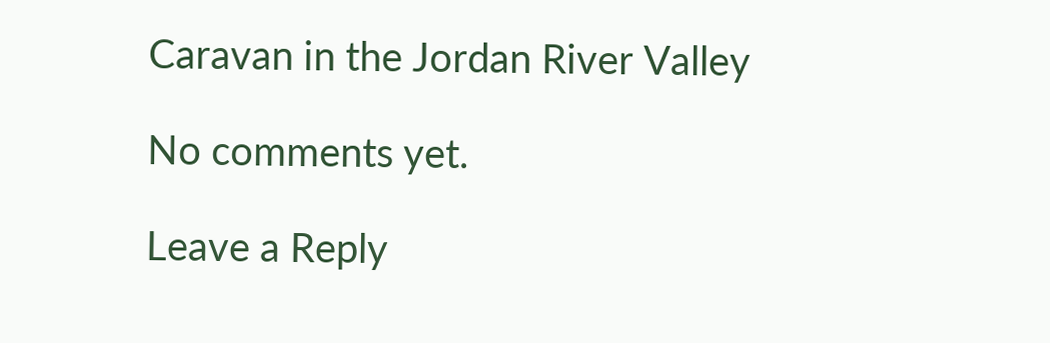Caravan in the Jordan River Valley

No comments yet.

Leave a Reply